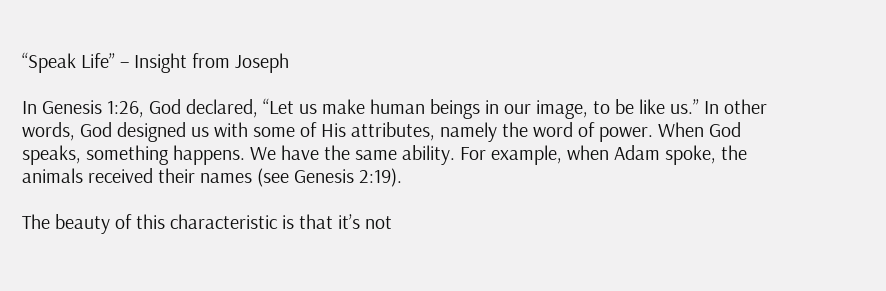“Speak Life” – Insight from Joseph

In Genesis 1:26, God declared, “Let us make human beings in our image, to be like us.” In other words, God designed us with some of His attributes, namely the word of power. When God speaks, something happens. We have the same ability. For example, when Adam spoke, the animals received their names (see Genesis 2:19).

The beauty of this characteristic is that it’s not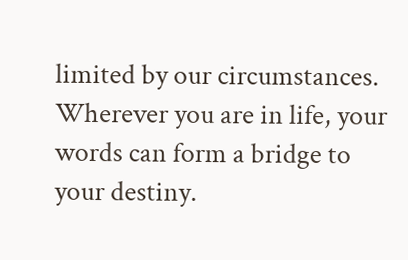limited by our circumstances. Wherever you are in life, your words can form a bridge to your destiny.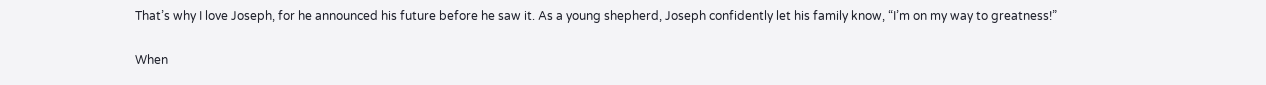That’s why I love Joseph, for he announced his future before he saw it. As a young shepherd, Joseph confidently let his family know, “I’m on my way to greatness!”

When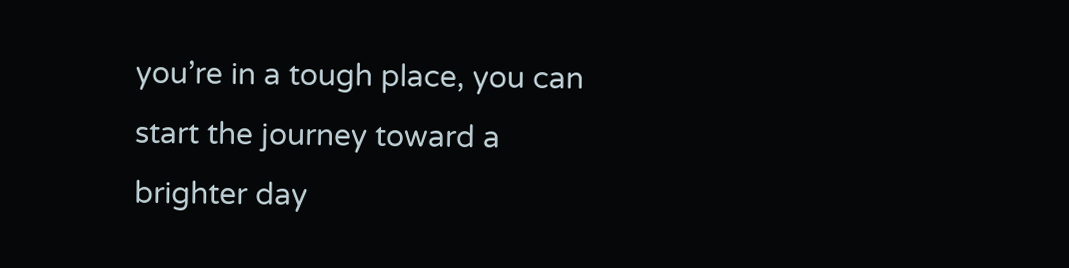you’re in a tough place, you can start the journey toward a brighter day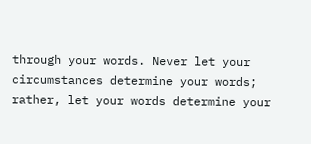through your words. Never let your circumstances determine your words; rather, let your words determine your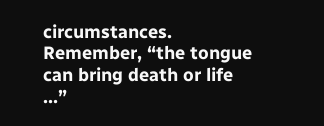circumstances. Remember, “the tongue can bring death or life …”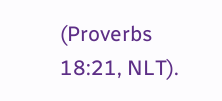(Proverbs 18:21, NLT).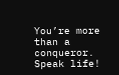You’re more than a conqueror. Speak life!